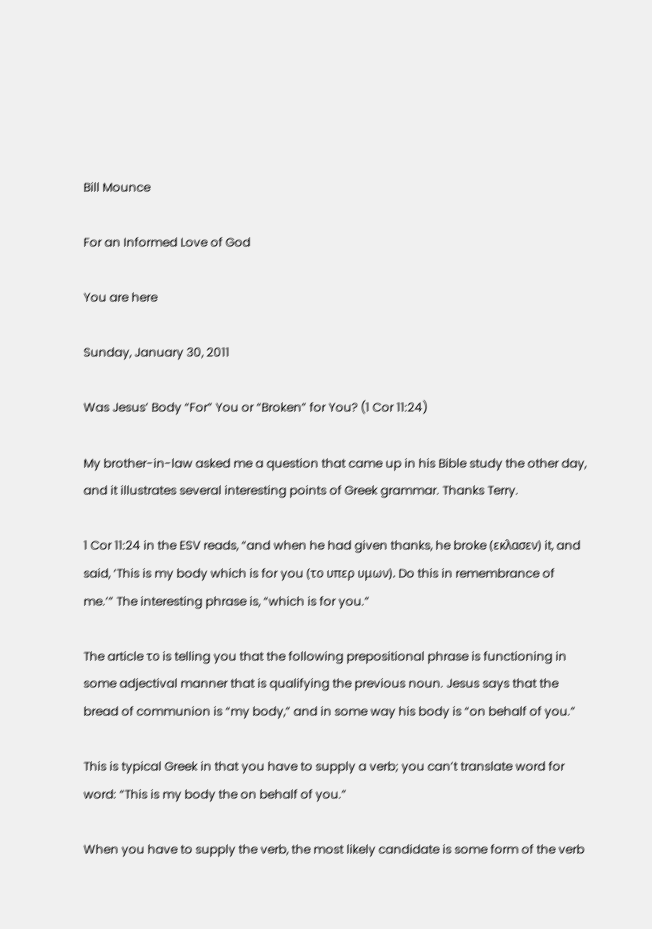Bill Mounce

For an Informed Love of God

You are here

Sunday, January 30, 2011

Was Jesus’ Body “For” You or “Broken” for You? (1 Cor 11:24)

My brother-in-law asked me a question that came up in his Bible study the other day, and it illustrates several interesting points of Greek grammar. Thanks Terry.

1 Cor 11:24 in the ESV reads, “and when he had given thanks, he broke (εκλασεν) it, and said, ‘This is my body which is for you (το υπερ υμων). Do this in remembrance of me.’” The interesting phrase is, “which is for you.”

The article το is telling you that the following prepositional phrase is functioning in some adjectival manner that is qualifying the previous noun. Jesus says that the bread of communion is “my body,” and in some way his body is “on behalf of you.”

This is typical Greek in that you have to supply a verb; you can’t translate word for word: “This is my body the on behalf of you.”

When you have to supply the verb, the most likely candidate is some form of the verb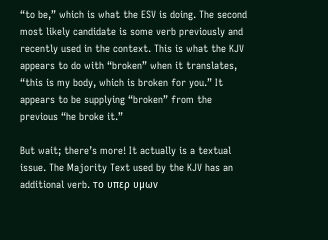“to be,” which is what the ESV is doing. The second most likely candidate is some verb previously and recently used in the context. This is what the KJV appears to do with “broken” when it translates, “this is my body, which is broken for you.” It appears to be supplying “broken” from the previous “he broke it.”

But wait; there’s more! It actually is a textual issue. The Majority Text used by the KJV has an additional verb. το υπερ υμων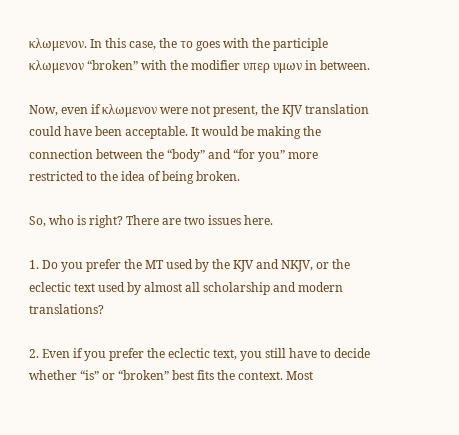κλωμενον. In this case, the το goes with the participle κλωμενον “broken” with the modifier υπερ υμων in between.

Now, even if κλωμενον were not present, the KJV translation could have been acceptable. It would be making the connection between the “body” and “for you” more restricted to the idea of being broken.

So, who is right? There are two issues here.

1. Do you prefer the MT used by the KJV and NKJV, or the eclectic text used by almost all scholarship and modern translations?

2. Even if you prefer the eclectic text, you still have to decide whether “is” or “broken” best fits the context. Most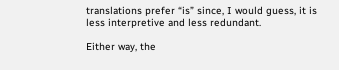translations prefer “is” since, I would guess, it is less interpretive and less redundant.

Either way, the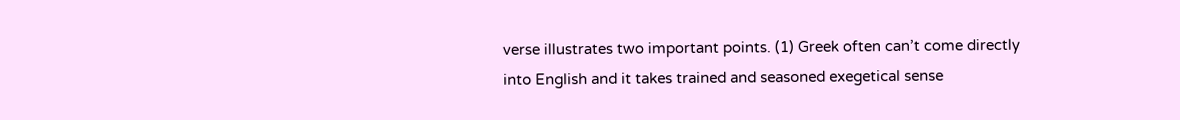verse illustrates two important points. (1) Greek often can’t come directly into English and it takes trained and seasoned exegetical sense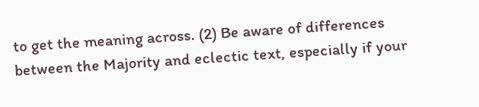to get the meaning across. (2) Be aware of differences between the Majority and eclectic text, especially if your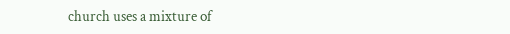church uses a mixture of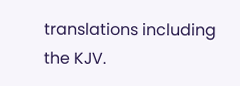translations including the KJV.